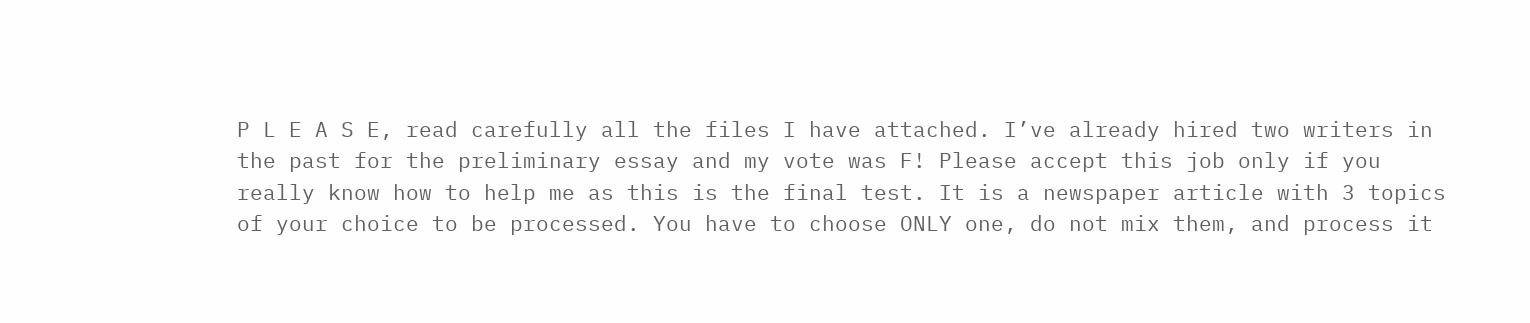P L E A S E, read carefully all the files I have attached. I’ve already hired two writers in the past for the preliminary essay and my vote was F! Please accept this job only if you really know how to help me as this is the final test. It is a newspaper article with 3 topics of your choice to be processed. You have to choose ONLY one, do not mix them, and process it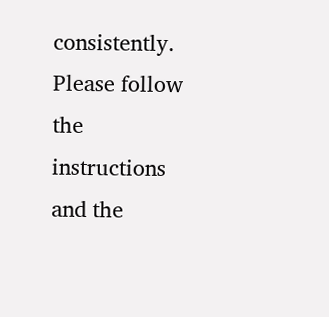consistently. Please follow the instructions and the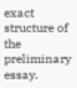exact structure of the preliminary essay.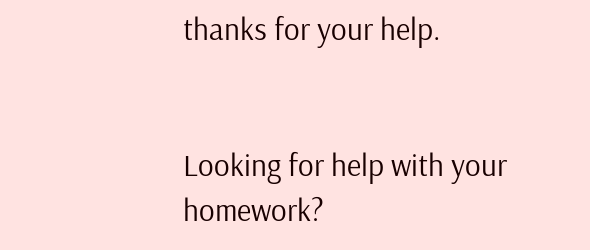thanks for your help.


Looking for help with your homework?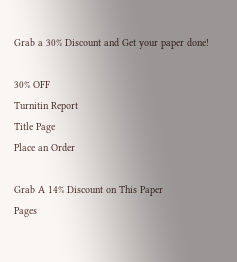Grab a 30% Discount and Get your paper done!

30% OFF
Turnitin Report
Title Page
Place an Order

Grab A 14% Discount on This Paper
Pages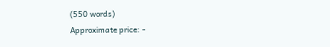(550 words)
Approximate price: -